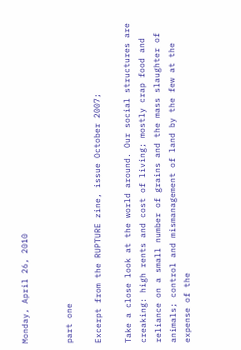Monday, April 26, 2010


part one

Excerpt from the RUPTURE zine, issue October 2007;

Take a close look at the world around. Our social structures are creaking: high rents and cost of living; mostly crap food and reliance on a small number of grains and the mass slaughter of animals; control and mismanagement of land by the few at the expense of the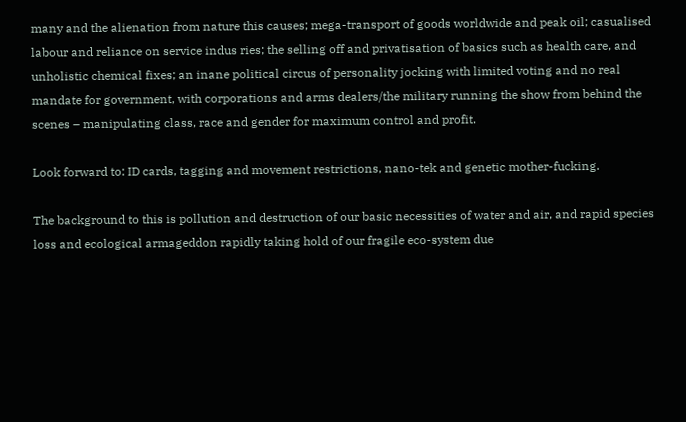many and the alienation from nature this causes; mega-transport of goods worldwide and peak oil; casualised labour and reliance on service indus ries; the selling off and privatisation of basics such as health care, and unholistic chemical fixes; an inane political circus of personality jocking with limited voting and no real mandate for government, with corporations and arms dealers/the military running the show from behind the scenes – manipulating class, race and gender for maximum control and profit.

Look forward to: ID cards, tagging and movement restrictions, nano-tek and genetic mother-fucking.

The background to this is pollution and destruction of our basic necessities of water and air, and rapid species loss and ecological armageddon rapidly taking hold of our fragile eco-system due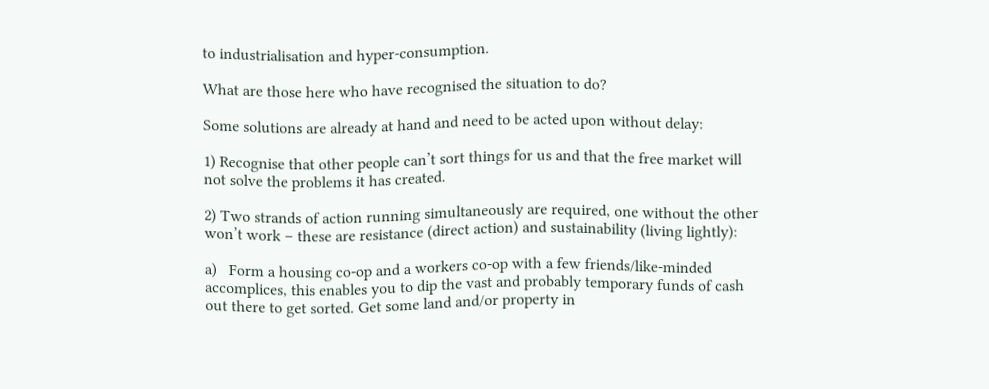to industrialisation and hyper-consumption.

What are those here who have recognised the situation to do?

Some solutions are already at hand and need to be acted upon without delay:

1) Recognise that other people can’t sort things for us and that the free market will not solve the problems it has created.

2) Two strands of action running simultaneously are required, one without the other won’t work – these are resistance (direct action) and sustainability (living lightly):

a)   Form a housing co-op and a workers co-op with a few friends/like-minded accomplices, this enables you to dip the vast and probably temporary funds of cash out there to get sorted. Get some land and/or property in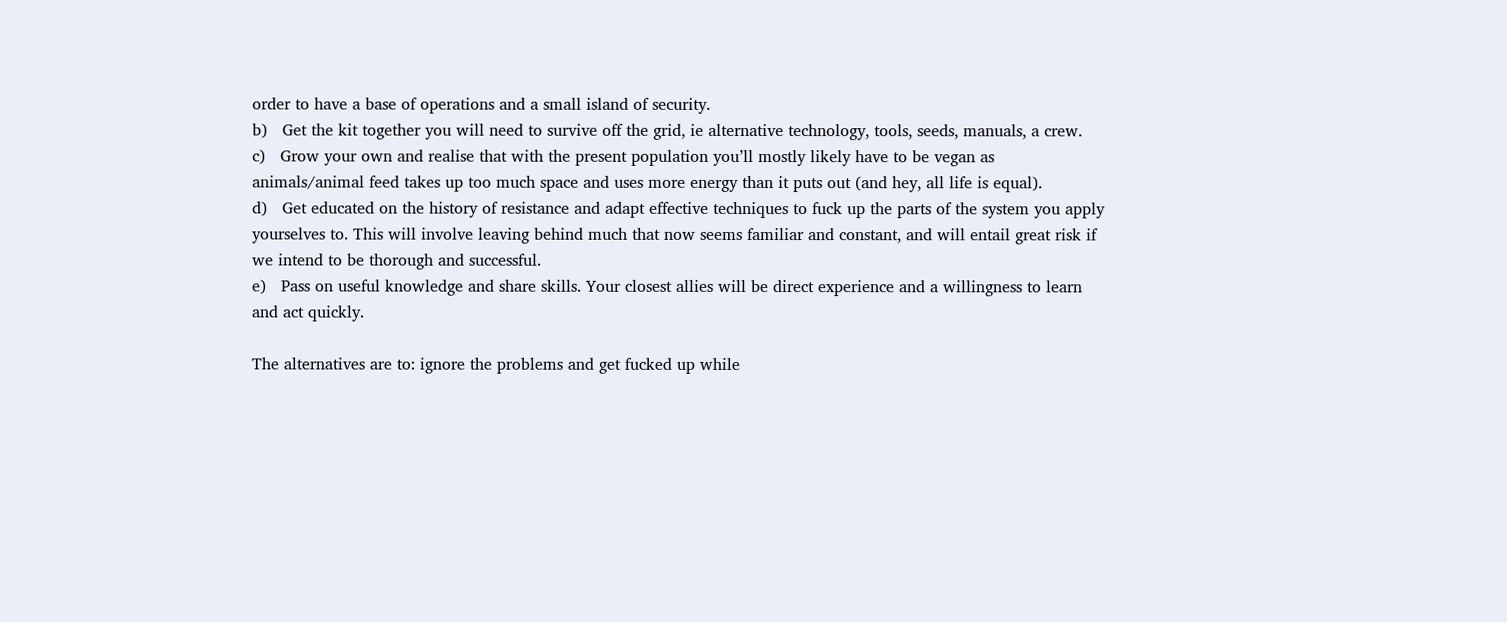order to have a base of operations and a small island of security.
b)   Get the kit together you will need to survive off the grid, ie alternative technology, tools, seeds, manuals, a crew.
c)   Grow your own and realise that with the present population you’ll mostly likely have to be vegan as animals/animal feed takes up too much space and uses more energy than it puts out (and hey, all life is equal).
d)   Get educated on the history of resistance and adapt effective techniques to fuck up the parts of the system you apply yourselves to. This will involve leaving behind much that now seems familiar and constant, and will entail great risk if we intend to be thorough and successful.
e)   Pass on useful knowledge and share skills. Your closest allies will be direct experience and a willingness to learn and act quickly.

The alternatives are to: ignore the problems and get fucked up while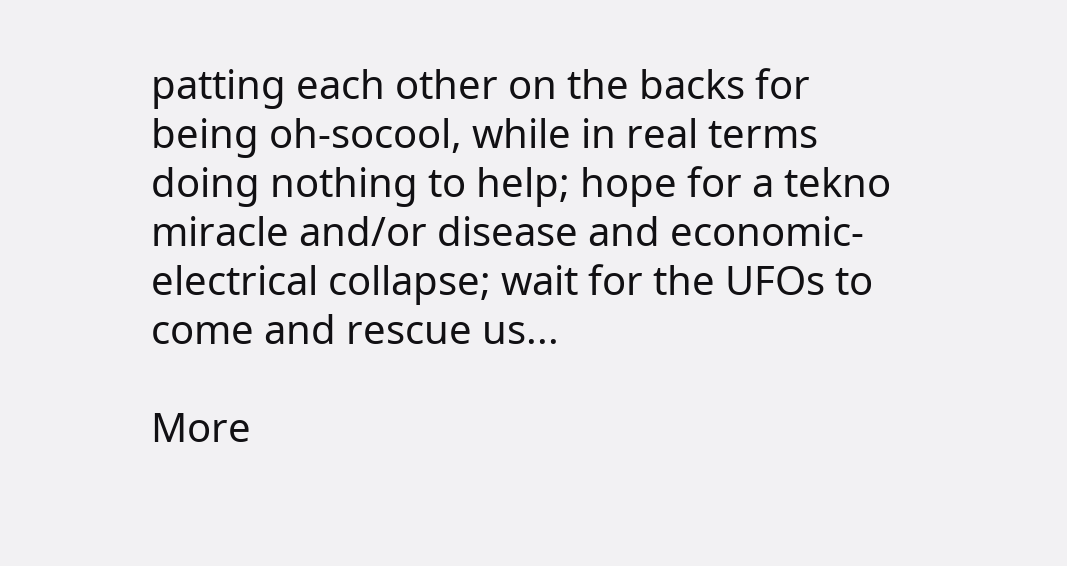patting each other on the backs for being oh-socool, while in real terms doing nothing to help; hope for a tekno miracle and/or disease and economic-electrical collapse; wait for the UFOs to come and rescue us...

More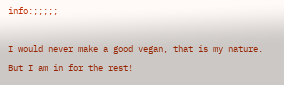info:;;;;;

I would never make a good vegan, that is my nature. But I am in for the rest!